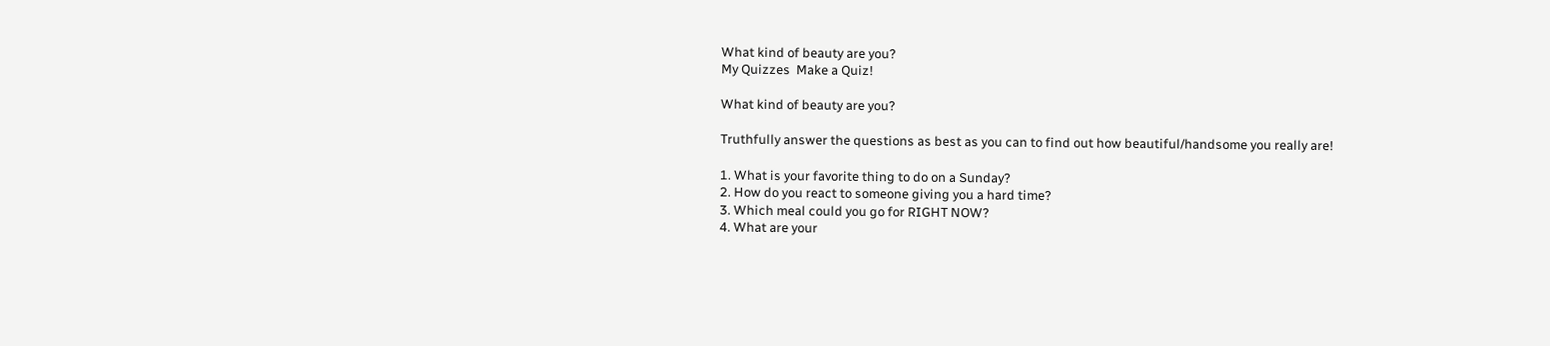What kind of beauty are you?
My Quizzes  Make a Quiz!

What kind of beauty are you?

Truthfully answer the questions as best as you can to find out how beautiful/handsome you really are!

1. What is your favorite thing to do on a Sunday?
2. How do you react to someone giving you a hard time?
3. Which meal could you go for RIGHT NOW?
4. What are your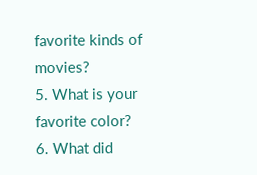favorite kinds of movies?
5. What is your favorite color?
6. What did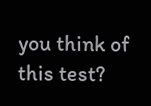you think of this test?